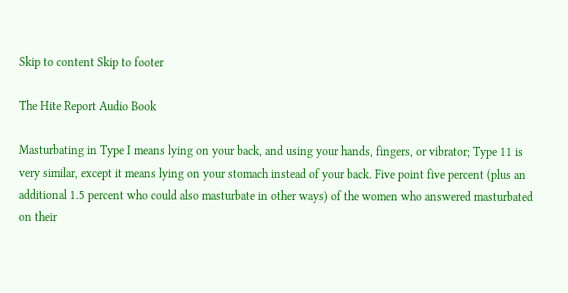Skip to content Skip to footer

The Hite Report Audio Book

Masturbating in Type I means lying on your back, and using your hands, fingers, or vibrator; Type 11 is very similar, except it means lying on your stomach instead of your back. Five point five percent (plus an additional 1.5 percent who could also masturbate in other ways) of the women who answered masturbated on their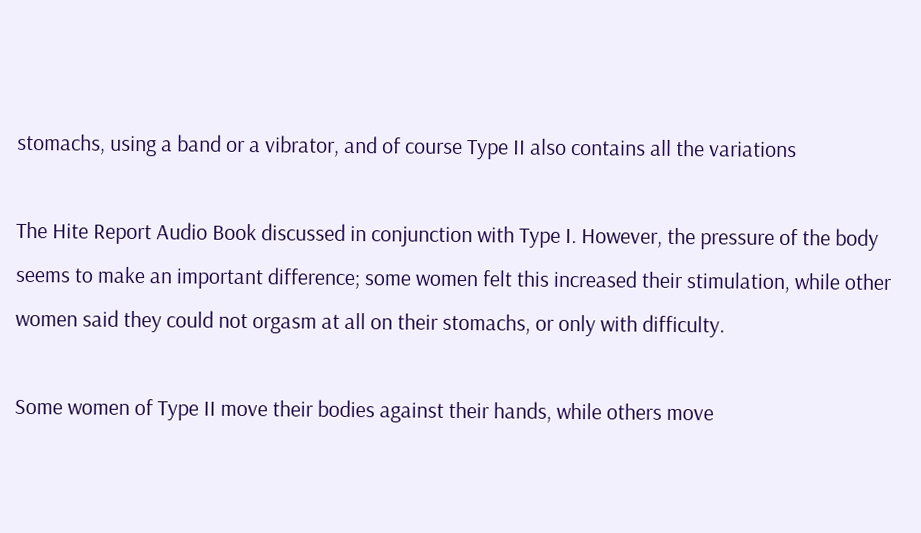stomachs, using a band or a vibrator, and of course Type II also contains all the variations

The Hite Report Audio Book discussed in conjunction with Type I. However, the pressure of the body seems to make an important difference; some women felt this increased their stimulation, while other women said they could not orgasm at all on their stomachs, or only with difficulty.

Some women of Type II move their bodies against their hands, while others move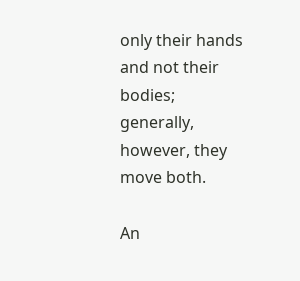only their hands and not their bodies; generally, however, they move both.

An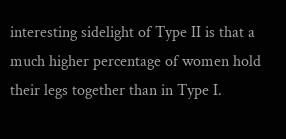interesting sidelight of Type II is that a much higher percentage of women hold their legs together than in Type I.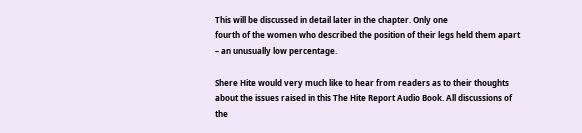This will be discussed in detail later in the chapter. Only one
fourth of the women who described the position of their legs held them apart – an unusually low percentage.

Shere Hite would very much like to hear from readers as to their thoughts about the issues raised in this The Hite Report Audio Book. All discussions of the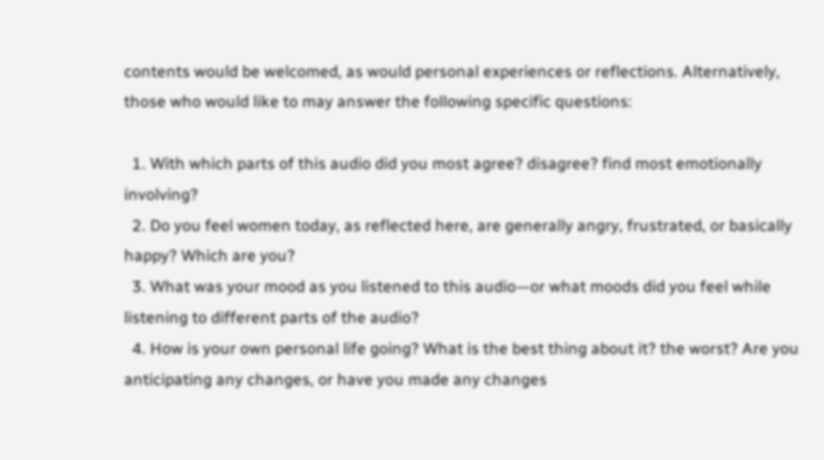contents would be welcomed, as would personal experiences or reflections. Alternatively, those who would like to may answer the following specific questions:

  1. With which parts of this audio did you most agree? disagree? find most emotionally involving?
  2. Do you feel women today, as reflected here, are generally angry, frustrated, or basically happy? Which are you?
  3. What was your mood as you listened to this audio—or what moods did you feel while listening to different parts of the audio?
  4. How is your own personal life going? What is the best thing about it? the worst? Are you anticipating any changes, or have you made any changes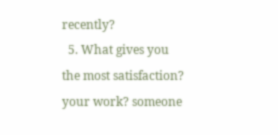recently?
  5. What gives you the most satisfaction? your work? someone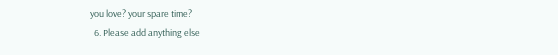you love? your spare time?
  6. Please add anything else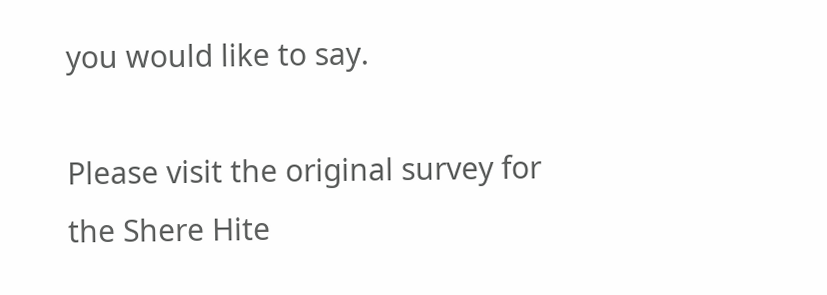you would like to say.

Please visit the original survey for the Shere Hite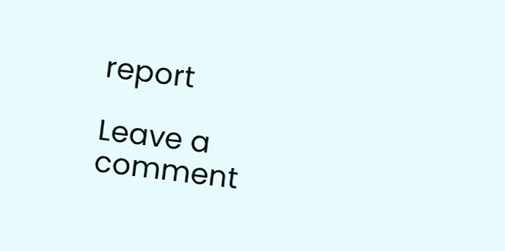report

Leave a comment